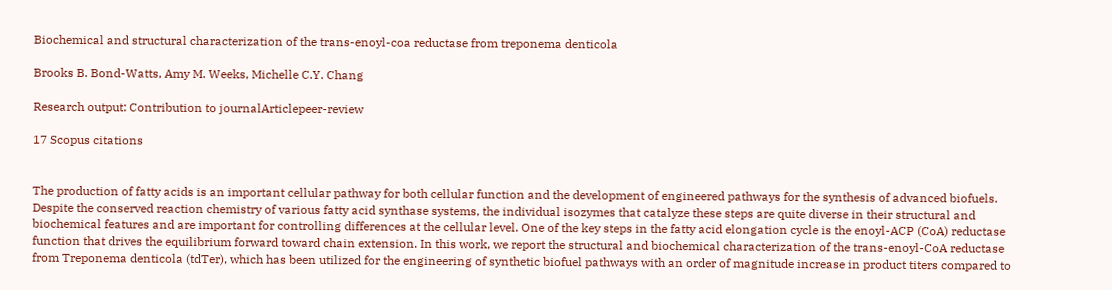Biochemical and structural characterization of the trans-enoyl-coa reductase from treponema denticola

Brooks B. Bond-Watts, Amy M. Weeks, Michelle C.Y. Chang

Research output: Contribution to journalArticlepeer-review

17 Scopus citations


The production of fatty acids is an important cellular pathway for both cellular function and the development of engineered pathways for the synthesis of advanced biofuels. Despite the conserved reaction chemistry of various fatty acid synthase systems, the individual isozymes that catalyze these steps are quite diverse in their structural and biochemical features and are important for controlling differences at the cellular level. One of the key steps in the fatty acid elongation cycle is the enoyl-ACP (CoA) reductase function that drives the equilibrium forward toward chain extension. In this work, we report the structural and biochemical characterization of the trans-enoyl-CoA reductase from Treponema denticola (tdTer), which has been utilized for the engineering of synthetic biofuel pathways with an order of magnitude increase in product titers compared to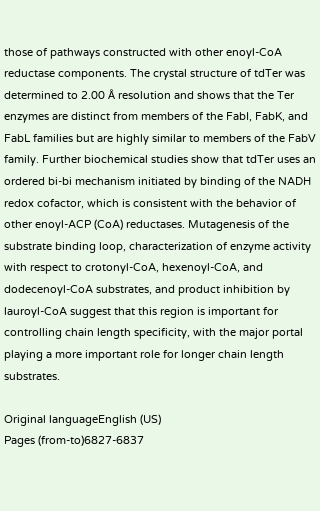those of pathways constructed with other enoyl-CoA reductase components. The crystal structure of tdTer was determined to 2.00 Å resolution and shows that the Ter enzymes are distinct from members of the FabI, FabK, and FabL families but are highly similar to members of the FabV family. Further biochemical studies show that tdTer uses an ordered bi-bi mechanism initiated by binding of the NADH redox cofactor, which is consistent with the behavior of other enoyl-ACP (CoA) reductases. Mutagenesis of the substrate binding loop, characterization of enzyme activity with respect to crotonyl-CoA, hexenoyl-CoA, and dodecenoyl-CoA substrates, and product inhibition by lauroyl-CoA suggest that this region is important for controlling chain length specificity, with the major portal playing a more important role for longer chain length substrates.

Original languageEnglish (US)
Pages (from-to)6827-6837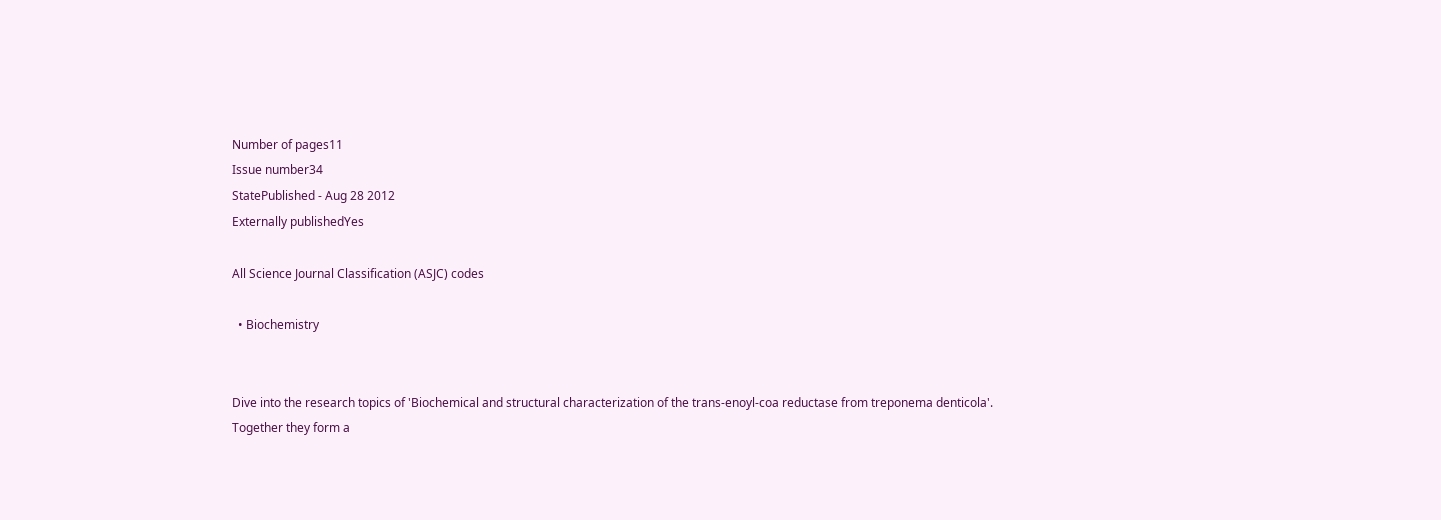Number of pages11
Issue number34
StatePublished - Aug 28 2012
Externally publishedYes

All Science Journal Classification (ASJC) codes

  • Biochemistry


Dive into the research topics of 'Biochemical and structural characterization of the trans-enoyl-coa reductase from treponema denticola'. Together they form a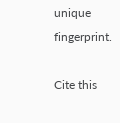unique fingerprint.

Cite this